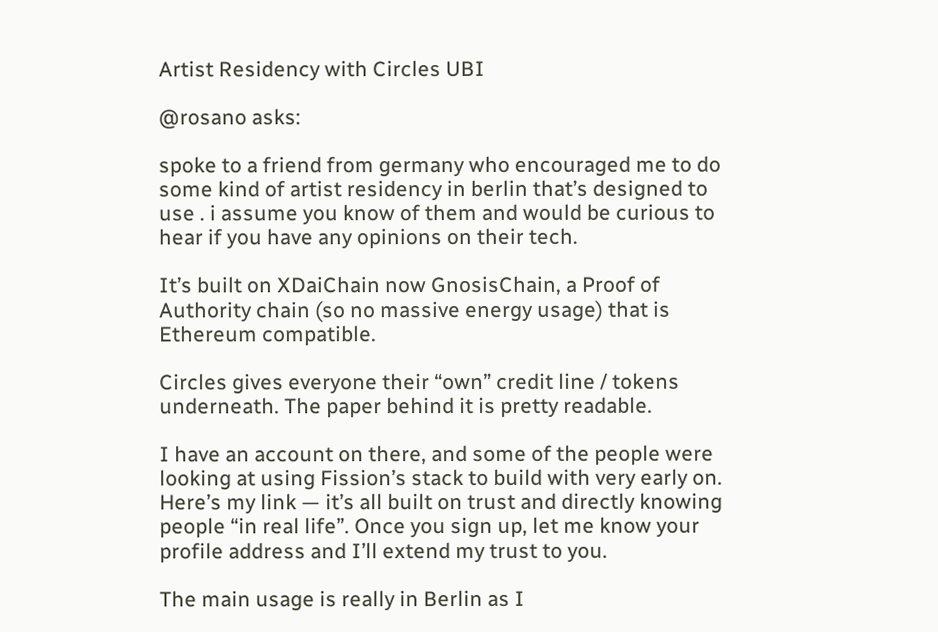Artist Residency with Circles UBI

@rosano asks:

spoke to a friend from germany who encouraged me to do some kind of artist residency in berlin that’s designed to use . i assume you know of them and would be curious to hear if you have any opinions on their tech.

It’s built on XDaiChain now GnosisChain, a Proof of Authority chain (so no massive energy usage) that is Ethereum compatible.

Circles gives everyone their “own” credit line / tokens underneath. The paper behind it is pretty readable.

I have an account on there, and some of the people were looking at using Fission’s stack to build with very early on. Here’s my link — it’s all built on trust and directly knowing people “in real life”. Once you sign up, let me know your profile address and I’ll extend my trust to you.

The main usage is really in Berlin as I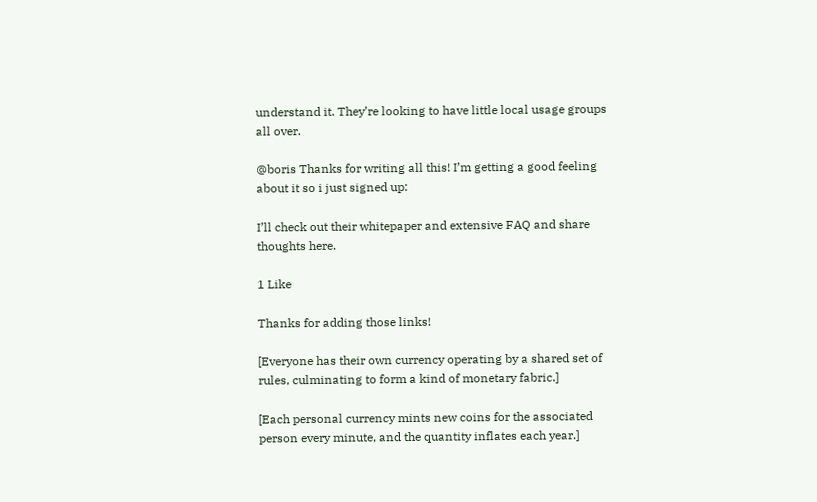understand it. They’re looking to have little local usage groups all over.

@boris Thanks for writing all this! I’m getting a good feeling about it so i just signed up:

I’ll check out their whitepaper and extensive FAQ and share thoughts here.

1 Like

Thanks for adding those links!

[Everyone has their own currency operating by a shared set of rules, culminating to form a kind of monetary fabric.]

[Each personal currency mints new coins for the associated person every minute, and the quantity inflates each year.]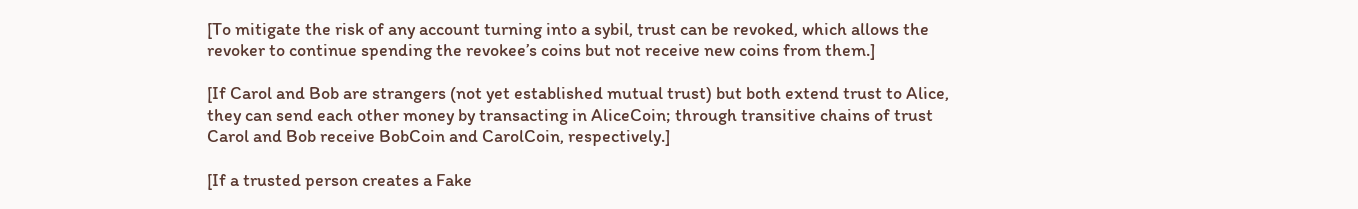[To mitigate the risk of any account turning into a sybil, trust can be revoked, which allows the revoker to continue spending the revokee’s coins but not receive new coins from them.]

[If Carol and Bob are strangers (not yet established mutual trust) but both extend trust to Alice, they can send each other money by transacting in AliceCoin; through transitive chains of trust Carol and Bob receive BobCoin and CarolCoin, respectively.]

[If a trusted person creates a Fake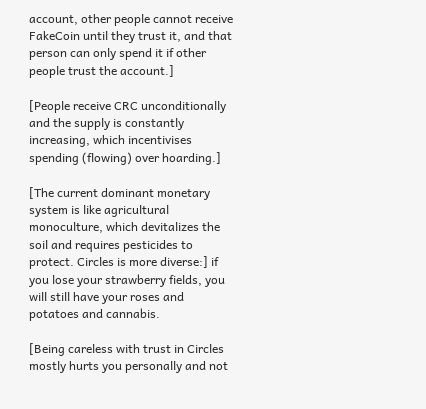account, other people cannot receive FakeCoin until they trust it, and that person can only spend it if other people trust the account.]

[People receive CRC unconditionally and the supply is constantly increasing, which incentivises spending (flowing) over hoarding.]

[The current dominant monetary system is like agricultural monoculture, which devitalizes the soil and requires pesticides to protect. Circles is more diverse:] if you lose your strawberry fields, you will still have your roses and potatoes and cannabis.

[Being careless with trust in Circles mostly hurts you personally and not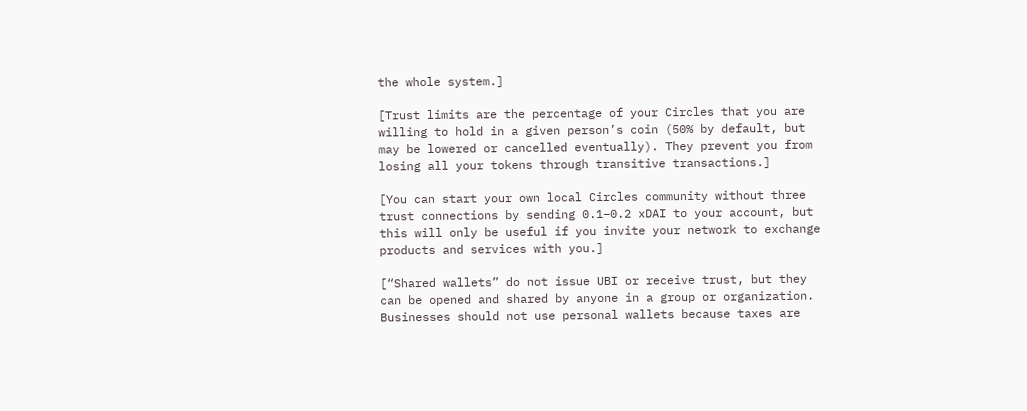the whole system.]

[Trust limits are the percentage of your Circles that you are willing to hold in a given person’s coin (50% by default, but may be lowered or cancelled eventually). They prevent you from losing all your tokens through transitive transactions.]

[You can start your own local Circles community without three trust connections by sending 0.1–0.2 xDAI to your account, but this will only be useful if you invite your network to exchange products and services with you.]

[“Shared wallets” do not issue UBI or receive trust, but they can be opened and shared by anyone in a group or organization. Businesses should not use personal wallets because taxes are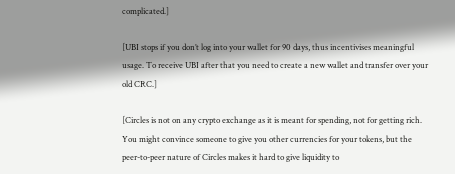complicated.]

[UBI stops if you don’t log into your wallet for 90 days, thus incentivises meaningful usage. To receive UBI after that you need to create a new wallet and transfer over your old CRC.]

[Circles is not on any crypto exchange as it is meant for spending, not for getting rich. You might convince someone to give you other currencies for your tokens, but the peer-to-peer nature of Circles makes it hard to give liquidity to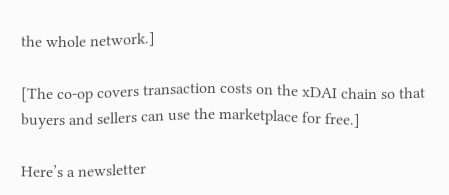the whole network.]

[The co-op covers transaction costs on the xDAI chain so that buyers and sellers can use the marketplace for free.]

Here’s a newsletter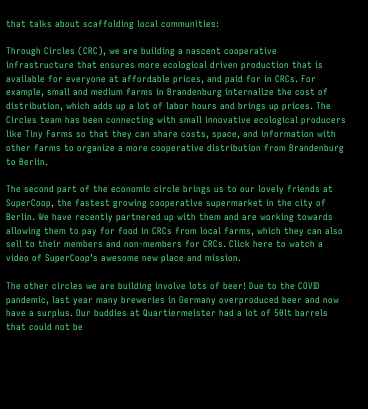that talks about scaffolding local communities:

Through Circles (CRC), we are building a nascent cooperative infrastructure that ensures more ecological driven production that is available for everyone at affordable prices, and paid for in CRCs. For example, small and medium farms in Brandenburg internalize the cost of distribution, which adds up a lot of labor hours and brings up prices. The Circles team has been connecting with small innovative ecological producers like Tiny Farms so that they can share costs, space, and information with other farms to organize a more cooperative distribution from Brandenburg to Berlin.

The second part of the economic circle brings us to our lovely friends at SuperCoop, the fastest growing cooperative supermarket in the city of Berlin. We have recently partnered up with them and are working towards allowing them to pay for food in CRCs from local farms, which they can also sell to their members and non-members for CRCs. Click here to watch a video of SuperCoop’s awesome new place and mission.

The other circles we are building involve lots of beer! Due to the COVID pandemic, last year many breweries in Germany overproduced beer and now have a surplus. Our buddies at Quartiermeister had a lot of 50lt barrels that could not be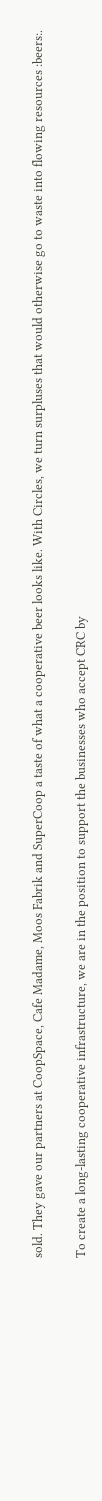sold. They gave our partners at CoopSpace, Cafe Madame, Moos Fabrik and SuperCoop a taste of what a cooperative beer looks like. With Circles, we turn surpluses that would otherwise go to waste into flowing resources :beers:.

To create a long-lasting cooperative infrastructure, we are in the position to support the businesses who accept CRC by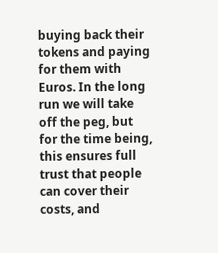buying back their tokens and paying for them with Euros. In the long run we will take off the peg, but for the time being, this ensures full trust that people can cover their costs, and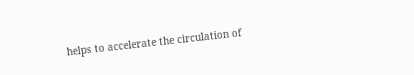helps to accelerate the circulation of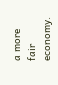a more fair economy.